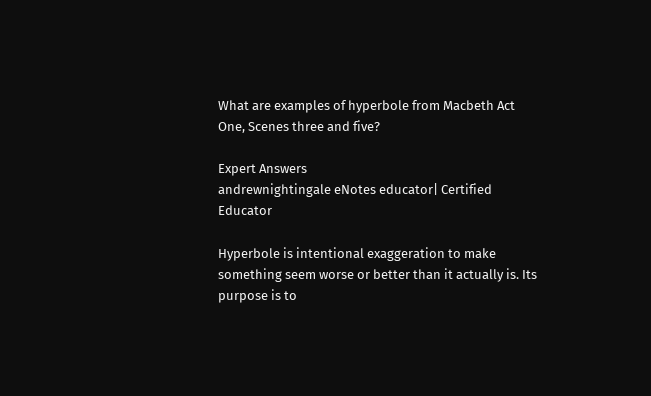What are examples of hyperbole from Macbeth Act One, Scenes three and five?

Expert Answers
andrewnightingale eNotes educator| Certified Educator

Hyperbole is intentional exaggeration to make something seem worse or better than it actually is. Its purpose is to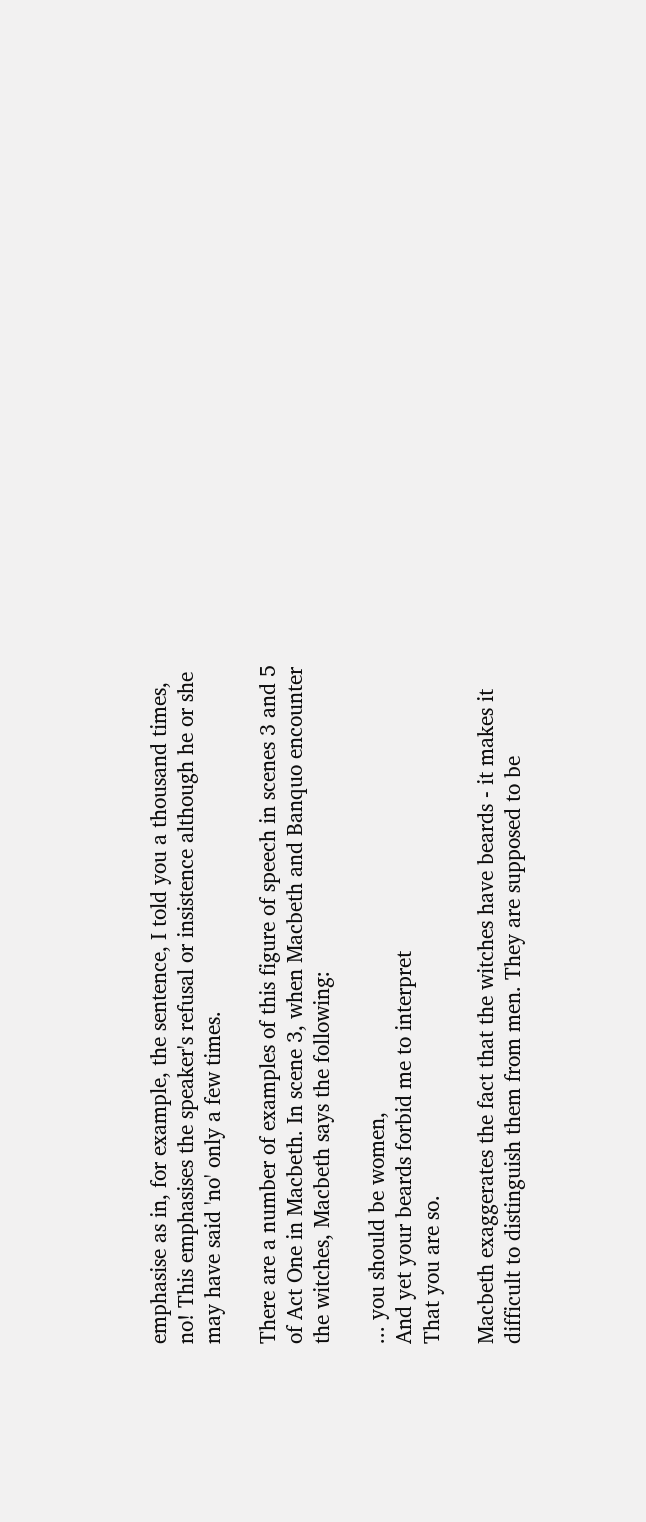emphasise as in, for example, the sentence, I told you a thousand times, no! This emphasises the speaker's refusal or insistence although he or she may have said 'no' only a few times.

There are a number of examples of this figure of speech in scenes 3 and 5 of Act One in Macbeth. In scene 3, when Macbeth and Banquo encounter the witches, Macbeth says the following:

... you should be women,
And yet your beards forbid me to interpret
That you are so.

Macbeth exaggerates the fact that the witches have beards - it makes it difficult to distinguish them from men. They are supposed to be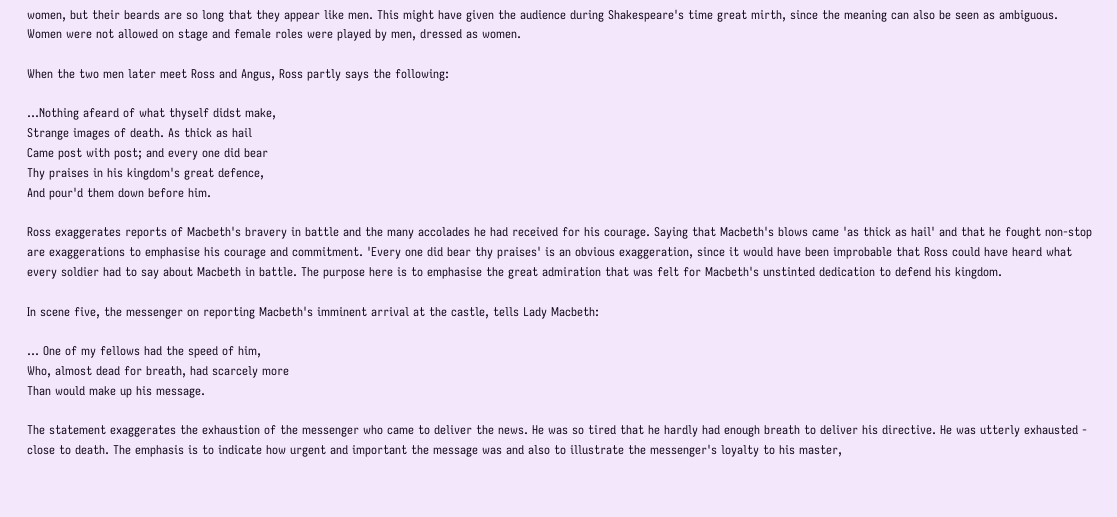women, but their beards are so long that they appear like men. This might have given the audience during Shakespeare's time great mirth, since the meaning can also be seen as ambiguous. Women were not allowed on stage and female roles were played by men, dressed as women.

When the two men later meet Ross and Angus, Ross partly says the following:

...Nothing afeard of what thyself didst make,
Strange images of death. As thick as hail
Came post with post; and every one did bear
Thy praises in his kingdom's great defence,
And pour'd them down before him.

Ross exaggerates reports of Macbeth's bravery in battle and the many accolades he had received for his courage. Saying that Macbeth's blows came 'as thick as hail' and that he fought non-stop are exaggerations to emphasise his courage and commitment. 'Every one did bear thy praises' is an obvious exaggeration, since it would have been improbable that Ross could have heard what every soldier had to say about Macbeth in battle. The purpose here is to emphasise the great admiration that was felt for Macbeth's unstinted dedication to defend his kingdom.

In scene five, the messenger on reporting Macbeth's imminent arrival at the castle, tells Lady Macbeth:

... One of my fellows had the speed of him,
Who, almost dead for breath, had scarcely more
Than would make up his message.

The statement exaggerates the exhaustion of the messenger who came to deliver the news. He was so tired that he hardly had enough breath to deliver his directive. He was utterly exhausted - close to death. The emphasis is to indicate how urgent and important the message was and also to illustrate the messenger's loyalty to his master,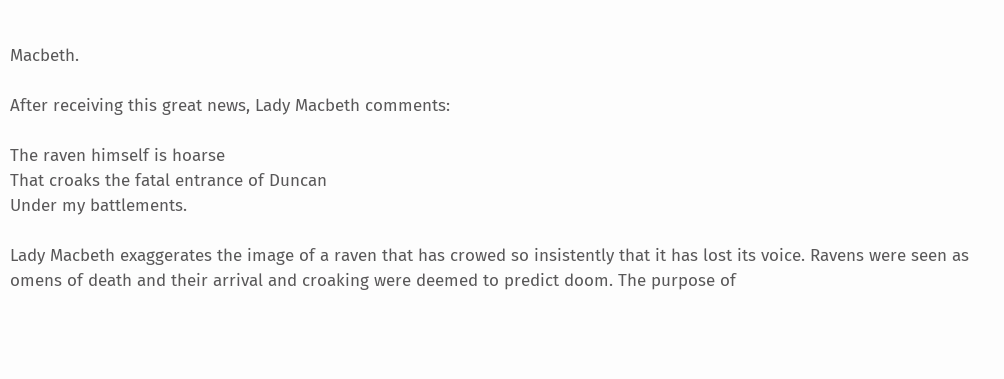Macbeth.

After receiving this great news, Lady Macbeth comments:

The raven himself is hoarse
That croaks the fatal entrance of Duncan
Under my battlements.

Lady Macbeth exaggerates the image of a raven that has crowed so insistently that it has lost its voice. Ravens were seen as omens of death and their arrival and croaking were deemed to predict doom. The purpose of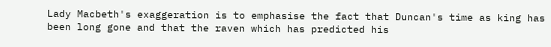Lady Macbeth's exaggeration is to emphasise the fact that Duncan's time as king has been long gone and that the raven which has predicted his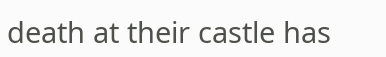death at their castle has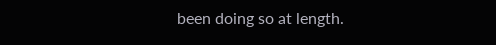been doing so at length.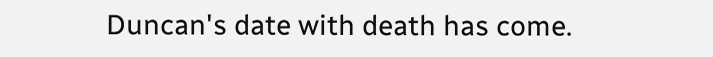Duncan's date with death has come.